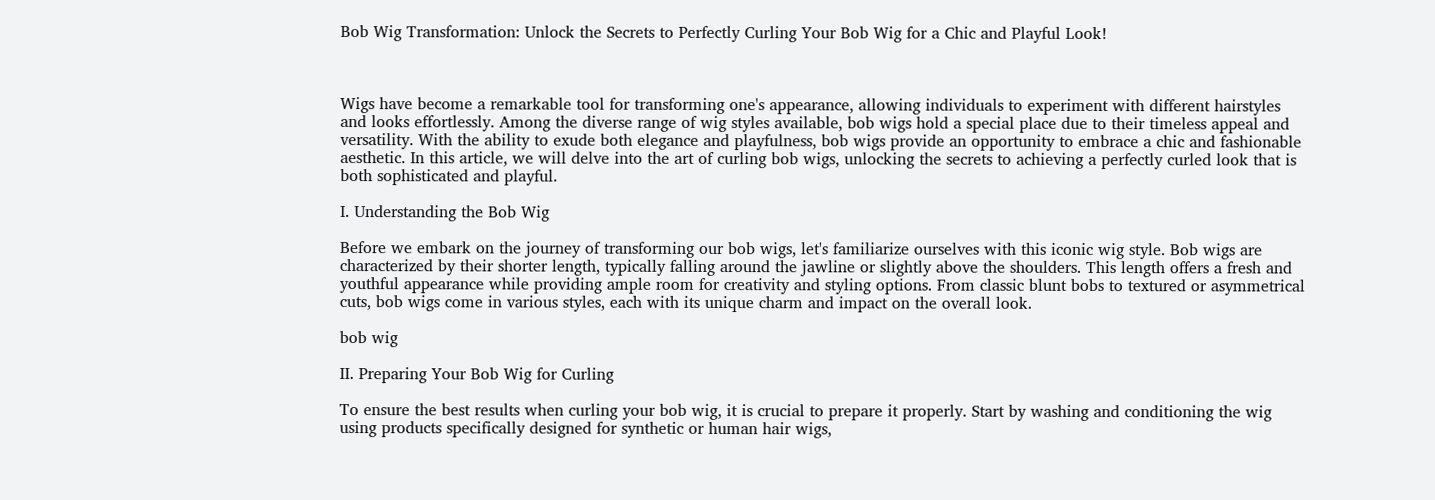Bob Wig Transformation: Unlock the Secrets to Perfectly Curling Your Bob Wig for a Chic and Playful Look!



Wigs have become a remarkable tool for transforming one's appearance, allowing individuals to experiment with different hairstyles and looks effortlessly. Among the diverse range of wig styles available, bob wigs hold a special place due to their timeless appeal and versatility. With the ability to exude both elegance and playfulness, bob wigs provide an opportunity to embrace a chic and fashionable aesthetic. In this article, we will delve into the art of curling bob wigs, unlocking the secrets to achieving a perfectly curled look that is both sophisticated and playful.

I. Understanding the Bob Wig

Before we embark on the journey of transforming our bob wigs, let's familiarize ourselves with this iconic wig style. Bob wigs are characterized by their shorter length, typically falling around the jawline or slightly above the shoulders. This length offers a fresh and youthful appearance while providing ample room for creativity and styling options. From classic blunt bobs to textured or asymmetrical cuts, bob wigs come in various styles, each with its unique charm and impact on the overall look.

bob wig

II. Preparing Your Bob Wig for Curling

To ensure the best results when curling your bob wig, it is crucial to prepare it properly. Start by washing and conditioning the wig using products specifically designed for synthetic or human hair wigs,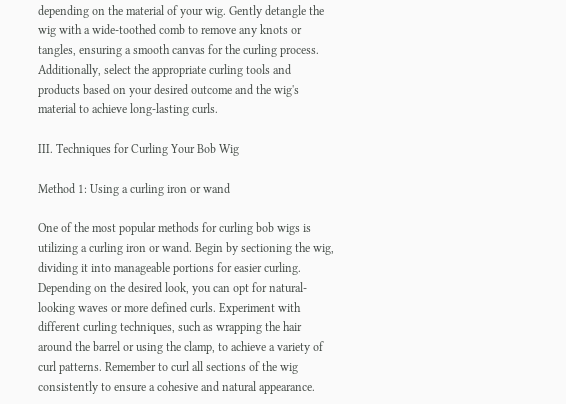depending on the material of your wig. Gently detangle the wig with a wide-toothed comb to remove any knots or tangles, ensuring a smooth canvas for the curling process. Additionally, select the appropriate curling tools and products based on your desired outcome and the wig's material to achieve long-lasting curls.

III. Techniques for Curling Your Bob Wig

Method 1: Using a curling iron or wand

One of the most popular methods for curling bob wigs is utilizing a curling iron or wand. Begin by sectioning the wig, dividing it into manageable portions for easier curling. Depending on the desired look, you can opt for natural-looking waves or more defined curls. Experiment with different curling techniques, such as wrapping the hair around the barrel or using the clamp, to achieve a variety of curl patterns. Remember to curl all sections of the wig consistently to ensure a cohesive and natural appearance.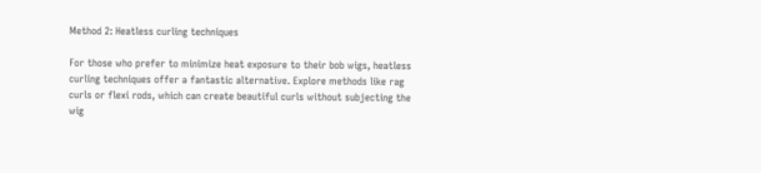Method 2: Heatless curling techniques

For those who prefer to minimize heat exposure to their bob wigs, heatless curling techniques offer a fantastic alternative. Explore methods like rag curls or flexi rods, which can create beautiful curls without subjecting the wig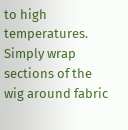to high temperatures. Simply wrap sections of the wig around fabric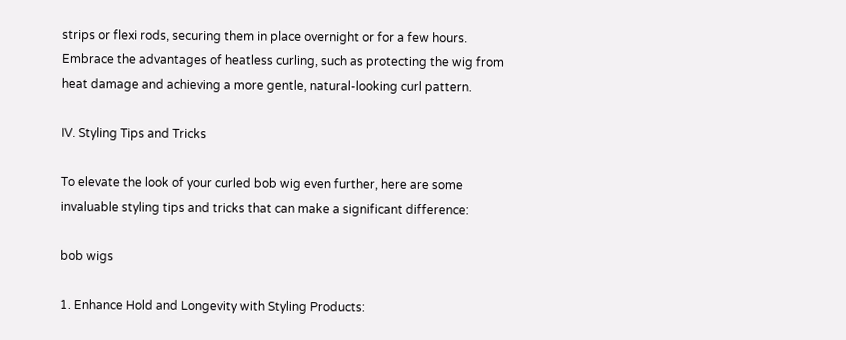strips or flexi rods, securing them in place overnight or for a few hours. Embrace the advantages of heatless curling, such as protecting the wig from heat damage and achieving a more gentle, natural-looking curl pattern.

IV. Styling Tips and Tricks

To elevate the look of your curled bob wig even further, here are some invaluable styling tips and tricks that can make a significant difference:

bob wigs

1. Enhance Hold and Longevity with Styling Products: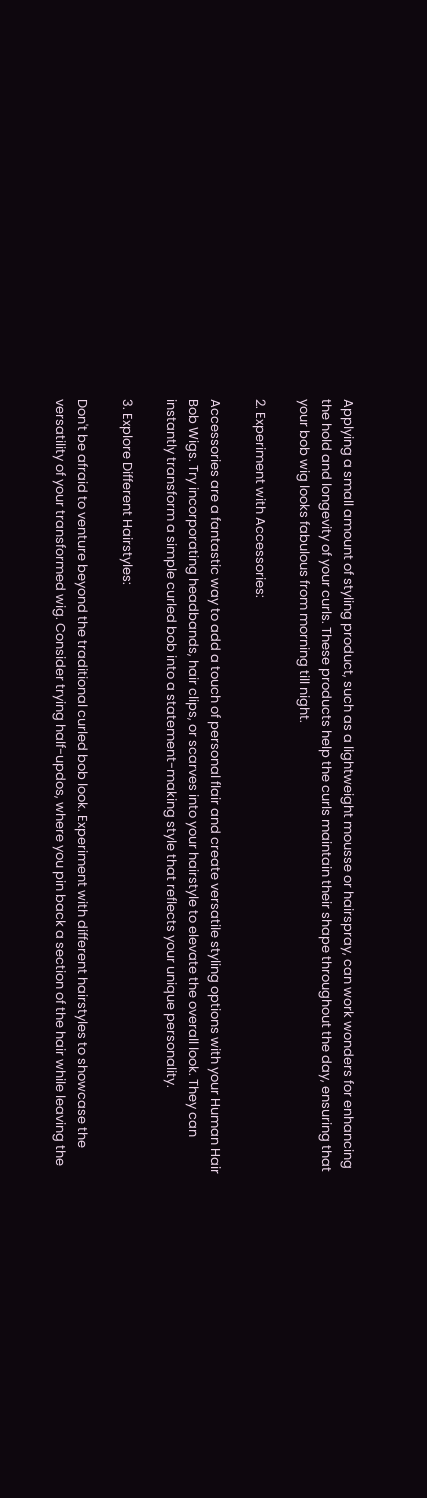Applying a small amount of styling product, such as a lightweight mousse or hairspray, can work wonders for enhancing the hold and longevity of your curls. These products help the curls maintain their shape throughout the day, ensuring that your bob wig looks fabulous from morning till night.

2. Experiment with Accessories:

Accessories are a fantastic way to add a touch of personal flair and create versatile styling options with your Human Hair Bob Wigs. Try incorporating headbands, hair clips, or scarves into your hairstyle to elevate the overall look. They can instantly transform a simple curled bob into a statement-making style that reflects your unique personality.

3. Explore Different Hairstyles:

Don't be afraid to venture beyond the traditional curled bob look. Experiment with different hairstyles to showcase the versatility of your transformed wig. Consider trying half-updos, where you pin back a section of the hair while leaving the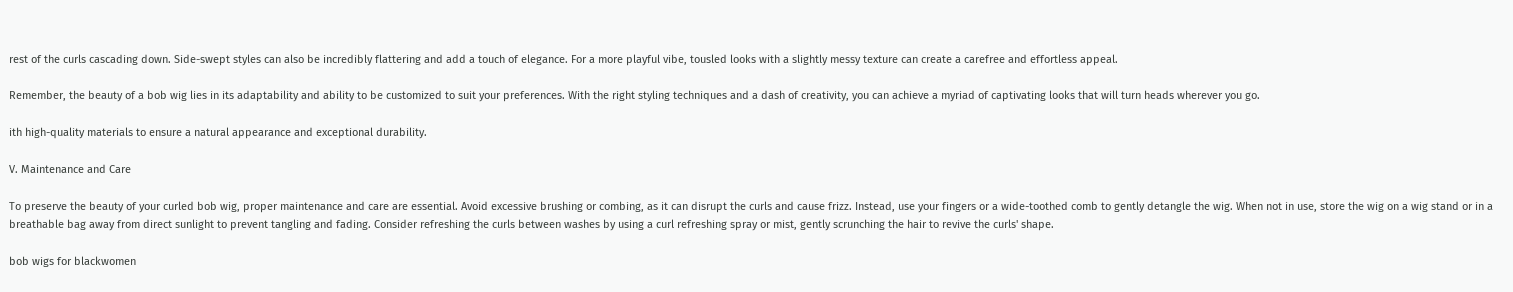rest of the curls cascading down. Side-swept styles can also be incredibly flattering and add a touch of elegance. For a more playful vibe, tousled looks with a slightly messy texture can create a carefree and effortless appeal.

Remember, the beauty of a bob wig lies in its adaptability and ability to be customized to suit your preferences. With the right styling techniques and a dash of creativity, you can achieve a myriad of captivating looks that will turn heads wherever you go.

ith high-quality materials to ensure a natural appearance and exceptional durability.

V. Maintenance and Care

To preserve the beauty of your curled bob wig, proper maintenance and care are essential. Avoid excessive brushing or combing, as it can disrupt the curls and cause frizz. Instead, use your fingers or a wide-toothed comb to gently detangle the wig. When not in use, store the wig on a wig stand or in a breathable bag away from direct sunlight to prevent tangling and fading. Consider refreshing the curls between washes by using a curl refreshing spray or mist, gently scrunching the hair to revive the curls' shape.

bob wigs for blackwomen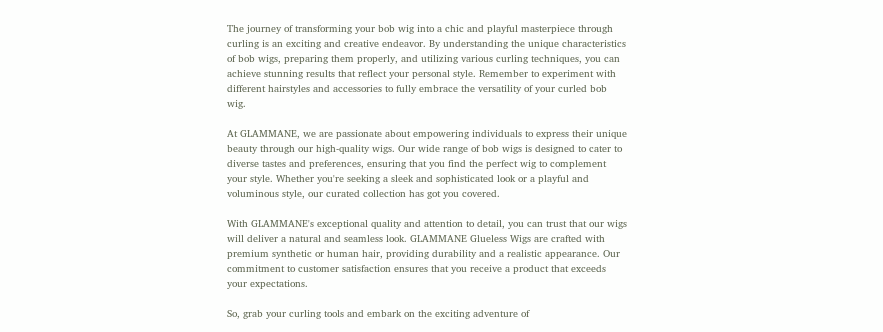The journey of transforming your bob wig into a chic and playful masterpiece through curling is an exciting and creative endeavor. By understanding the unique characteristics of bob wigs, preparing them properly, and utilizing various curling techniques, you can achieve stunning results that reflect your personal style. Remember to experiment with different hairstyles and accessories to fully embrace the versatility of your curled bob wig.

At GLAMMANE, we are passionate about empowering individuals to express their unique beauty through our high-quality wigs. Our wide range of bob wigs is designed to cater to diverse tastes and preferences, ensuring that you find the perfect wig to complement your style. Whether you're seeking a sleek and sophisticated look or a playful and voluminous style, our curated collection has got you covered.

With GLAMMANE's exceptional quality and attention to detail, you can trust that our wigs will deliver a natural and seamless look. GLAMMANE Glueless Wigs are crafted with premium synthetic or human hair, providing durability and a realistic appearance. Our commitment to customer satisfaction ensures that you receive a product that exceeds your expectations.

So, grab your curling tools and embark on the exciting adventure of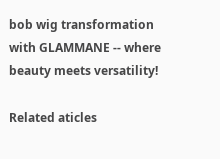bob wig transformation with GLAMMANE -- where beauty meets versatility!

Related aticles